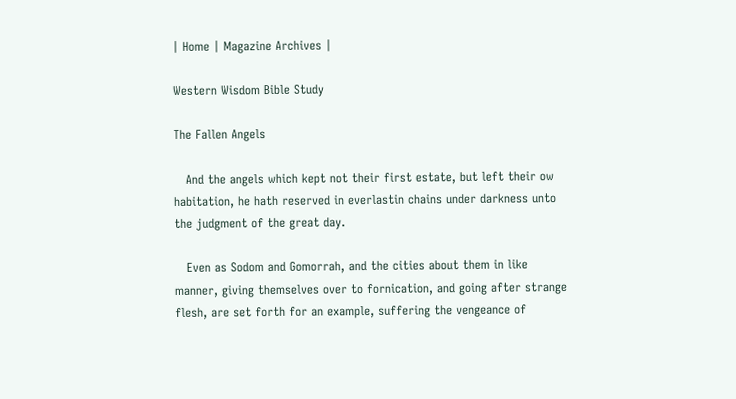| Home | Magazine Archives |

Western Wisdom Bible Study

The Fallen Angels

   And the angels which kept not their first estate, but left their ow habitation, he hath reserved in everlastin chains under darkness unto the judgment of the great day.

   Even as Sodom and Gomorrah, and the cities about them in like manner, giving themselves over to fornication, and going after strange flesh, are set forth for an example, suffering the vengeance of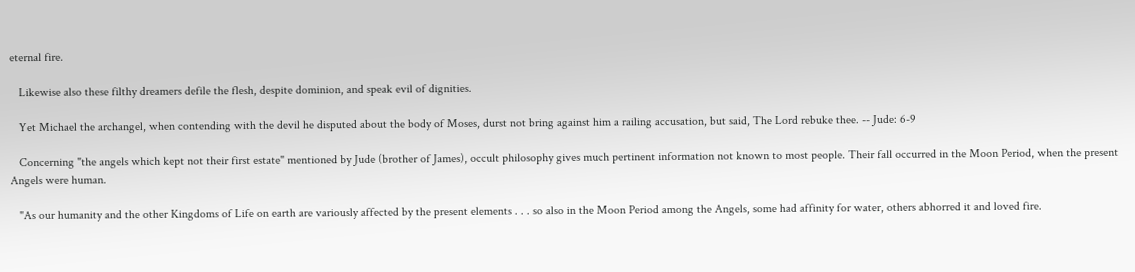eternal fire.

   Likewise also these filthy dreamers defile the flesh, despite dominion, and speak evil of dignities.

   Yet Michael the archangel, when contending with the devil he disputed about the body of Moses, durst not bring against him a railing accusation, but said, The Lord rebuke thee. -- Jude: 6-9

   Concerning "the angels which kept not their first estate" mentioned by Jude (brother of James), occult philosophy gives much pertinent information not known to most people. Their fall occurred in the Moon Period, when the present Angels were human.

   "As our humanity and the other Kingdoms of Life on earth are variously affected by the present elements . . . so also in the Moon Period among the Angels, some had affinity for water, others abhorred it and loved fire.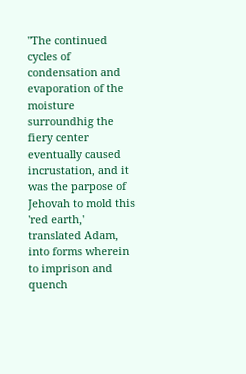"The continued cycles of condensation and evaporation of the moisture surroundhig the fiery center eventually caused incrustation, and it was the parpose of Jehovah to mold this 'red earth,' translated Adam, into forms wherein to imprison and quench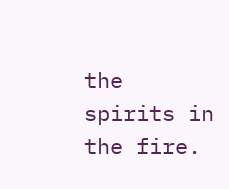the spirits in the fire.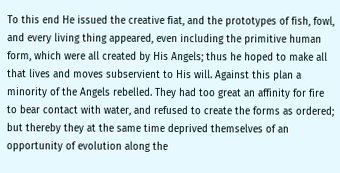To this end He issued the creative fiat, and the prototypes of fish, fowl, and every living thing appeared, even including the primitive human form, which were all created by His Angels; thus he hoped to make all that lives and moves subservient to His will. Against this plan a minority of the Angels rebelled. They had too great an affinity for fire to bear contact with water, and refused to create the forms as ordered; but thereby they at the same time deprived themselves of an opportunity of evolution along the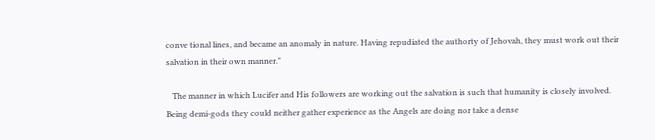conve tional lines, and became an anomaly in nature. Having repudiated the authorty of Jehovah, they must work out their salvation in their own manner."

   The manner in which Lucifer and His followers are working out the salvation is such that humanity is closely involved. Being demi-gods they could neither gather experience as the Angels are doing nor take a dense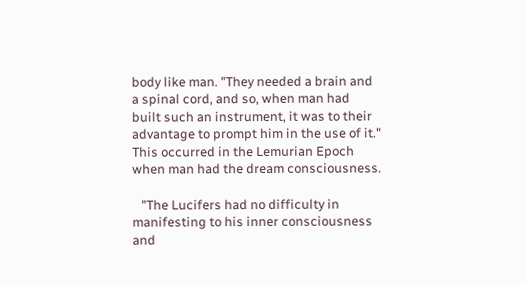body like man. "They needed a brain and a spinal cord, and so, when man had built such an instrument, it was to their advantage to prompt him in the use of it." This occurred in the Lemurian Epoch when man had the dream consciousness.

   "The Lucifers had no difficulty in manifesting to his inner consciousness and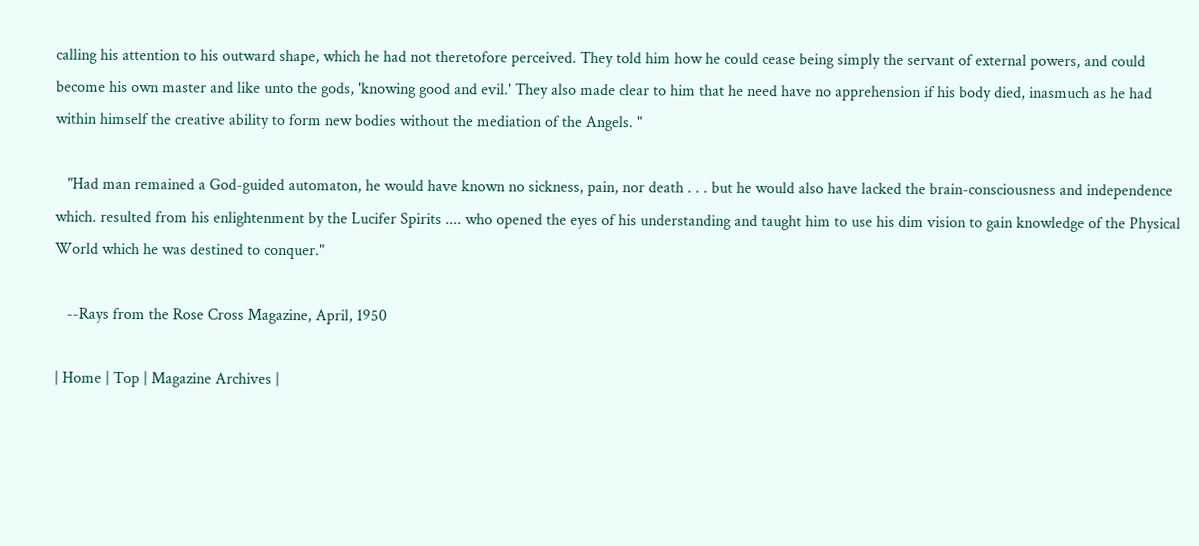calling his attention to his outward shape, which he had not theretofore perceived. They told him how he could cease being simply the servant of external powers, and could become his own master and like unto the gods, 'knowing good and evil.' They also made clear to him that he need have no apprehension if his body died, inasmuch as he had within himself the creative ability to form new bodies without the mediation of the Angels. "

   "Had man remained a God-guided automaton, he would have known no sickness, pain, nor death . . . but he would also have lacked the brain-consciousness and independence which. resulted from his enlightenment by the Lucifer Spirits .... who opened the eyes of his understanding and taught him to use his dim vision to gain knowledge of the Physical World which he was destined to conquer."

   --Rays from the Rose Cross Magazine, April, 1950

| Home | Top | Magazine Archives |